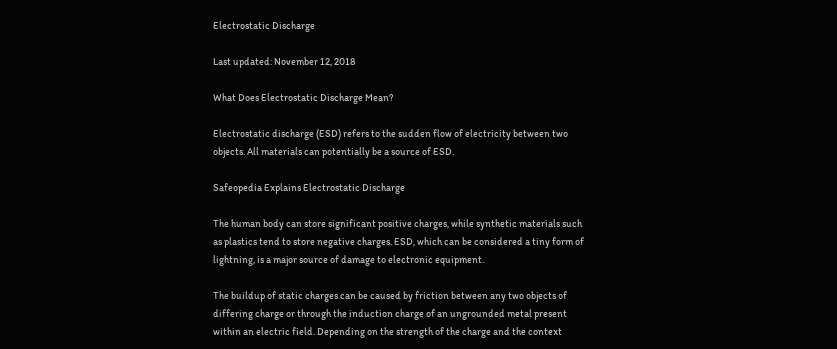Electrostatic Discharge

Last updated: November 12, 2018

What Does Electrostatic Discharge Mean?

Electrostatic discharge (ESD) refers to the sudden flow of electricity between two objects. All materials can potentially be a source of ESD.

Safeopedia Explains Electrostatic Discharge

The human body can store significant positive charges, while synthetic materials such as plastics tend to store negative charges. ESD, which can be considered a tiny form of lightning, is a major source of damage to electronic equipment.

The buildup of static charges can be caused by friction between any two objects of differing charge or through the induction charge of an ungrounded metal present within an electric field. Depending on the strength of the charge and the context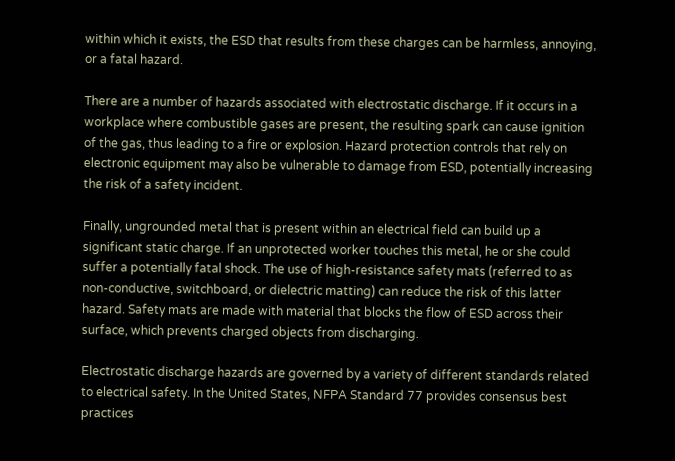within which it exists, the ESD that results from these charges can be harmless, annoying, or a fatal hazard.

There are a number of hazards associated with electrostatic discharge. If it occurs in a workplace where combustible gases are present, the resulting spark can cause ignition of the gas, thus leading to a fire or explosion. Hazard protection controls that rely on electronic equipment may also be vulnerable to damage from ESD, potentially increasing the risk of a safety incident.

Finally, ungrounded metal that is present within an electrical field can build up a significant static charge. If an unprotected worker touches this metal, he or she could suffer a potentially fatal shock. The use of high-resistance safety mats (referred to as non-conductive, switchboard, or dielectric matting) can reduce the risk of this latter hazard. Safety mats are made with material that blocks the flow of ESD across their surface, which prevents charged objects from discharging.

Electrostatic discharge hazards are governed by a variety of different standards related to electrical safety. In the United States, NFPA Standard 77 provides consensus best practices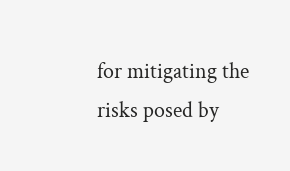for mitigating the risks posed by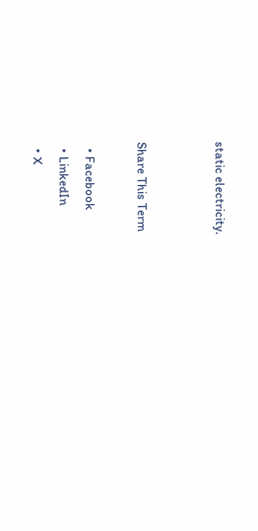static electricity.


Share This Term

  • Facebook
  • LinkedIn
  • X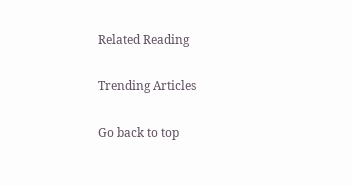Related Reading

Trending Articles

Go back to top